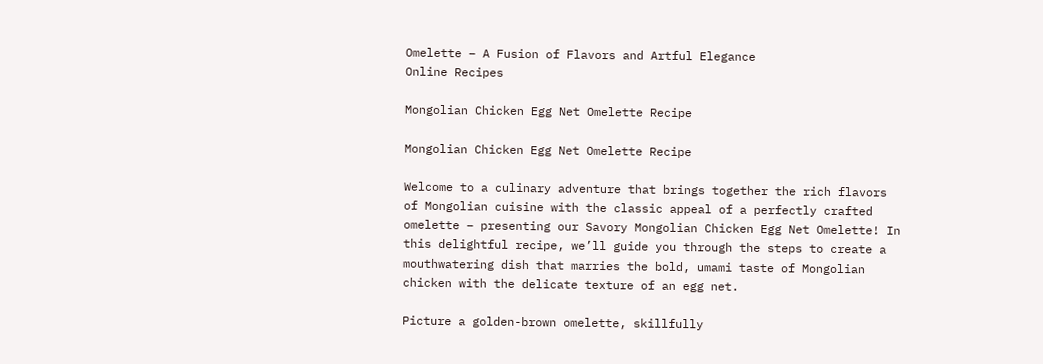Omelette – A Fusion of Flavors and Artful Elegance
Online Recipes

Mongolian Chicken Egg Net Omelette Recipe

Mongolian Chicken Egg Net Omelette Recipe

Welcome to a culinary adventure that brings together the rich flavors of Mongolian cuisine with the classic appeal of a perfectly crafted omelette – presenting our Savory Mongolian Chicken Egg Net Omelette! In this delightful recipe, we’ll guide you through the steps to create a mouthwatering dish that marries the bold, umami taste of Mongolian chicken with the delicate texture of an egg net.

Picture a golden-brown omelette, skillfully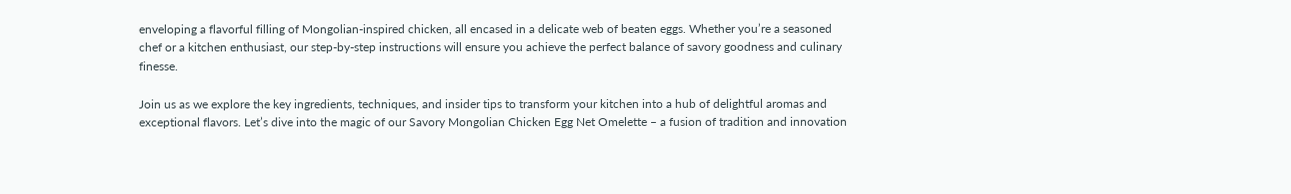enveloping a flavorful filling of Mongolian-inspired chicken, all encased in a delicate web of beaten eggs. Whether you’re a seasoned chef or a kitchen enthusiast, our step-by-step instructions will ensure you achieve the perfect balance of savory goodness and culinary finesse.

Join us as we explore the key ingredients, techniques, and insider tips to transform your kitchen into a hub of delightful aromas and exceptional flavors. Let’s dive into the magic of our Savory Mongolian Chicken Egg Net Omelette – a fusion of tradition and innovation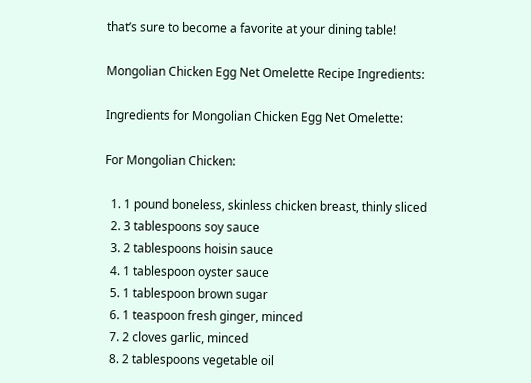that’s sure to become a favorite at your dining table!

Mongolian Chicken Egg Net Omelette Recipe Ingredients:

Ingredients for Mongolian Chicken Egg Net Omelette:

For Mongolian Chicken:

  1. 1 pound boneless, skinless chicken breast, thinly sliced
  2. 3 tablespoons soy sauce
  3. 2 tablespoons hoisin sauce
  4. 1 tablespoon oyster sauce
  5. 1 tablespoon brown sugar
  6. 1 teaspoon fresh ginger, minced
  7. 2 cloves garlic, minced
  8. 2 tablespoons vegetable oil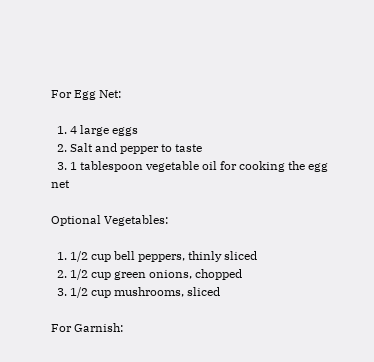For Egg Net:

  1. 4 large eggs
  2. Salt and pepper to taste
  3. 1 tablespoon vegetable oil for cooking the egg net

Optional Vegetables:

  1. 1/2 cup bell peppers, thinly sliced
  2. 1/2 cup green onions, chopped
  3. 1/2 cup mushrooms, sliced

For Garnish: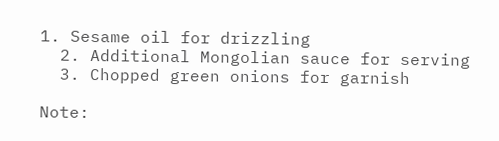1. Sesame oil for drizzling
  2. Additional Mongolian sauce for serving
  3. Chopped green onions for garnish

Note: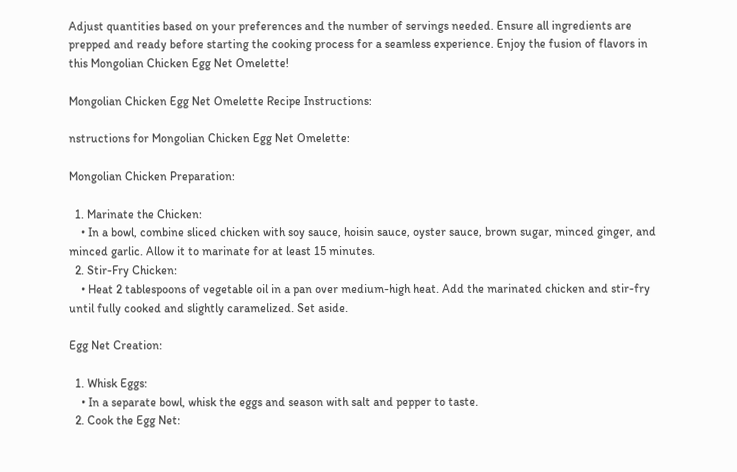Adjust quantities based on your preferences and the number of servings needed. Ensure all ingredients are prepped and ready before starting the cooking process for a seamless experience. Enjoy the fusion of flavors in this Mongolian Chicken Egg Net Omelette!

Mongolian Chicken Egg Net Omelette Recipe Instructions:

nstructions for Mongolian Chicken Egg Net Omelette:

Mongolian Chicken Preparation:

  1. Marinate the Chicken:
    • In a bowl, combine sliced chicken with soy sauce, hoisin sauce, oyster sauce, brown sugar, minced ginger, and minced garlic. Allow it to marinate for at least 15 minutes.
  2. Stir-Fry Chicken:
    • Heat 2 tablespoons of vegetable oil in a pan over medium-high heat. Add the marinated chicken and stir-fry until fully cooked and slightly caramelized. Set aside.

Egg Net Creation:

  1. Whisk Eggs:
    • In a separate bowl, whisk the eggs and season with salt and pepper to taste.
  2. Cook the Egg Net: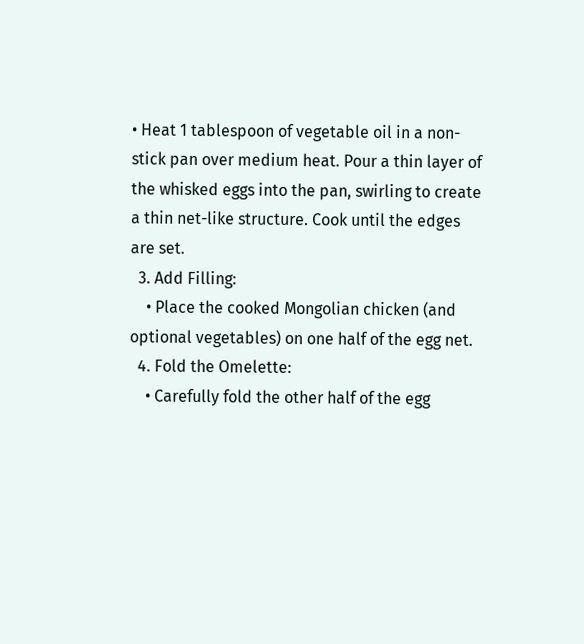• Heat 1 tablespoon of vegetable oil in a non-stick pan over medium heat. Pour a thin layer of the whisked eggs into the pan, swirling to create a thin net-like structure. Cook until the edges are set.
  3. Add Filling:
    • Place the cooked Mongolian chicken (and optional vegetables) on one half of the egg net.
  4. Fold the Omelette:
    • Carefully fold the other half of the egg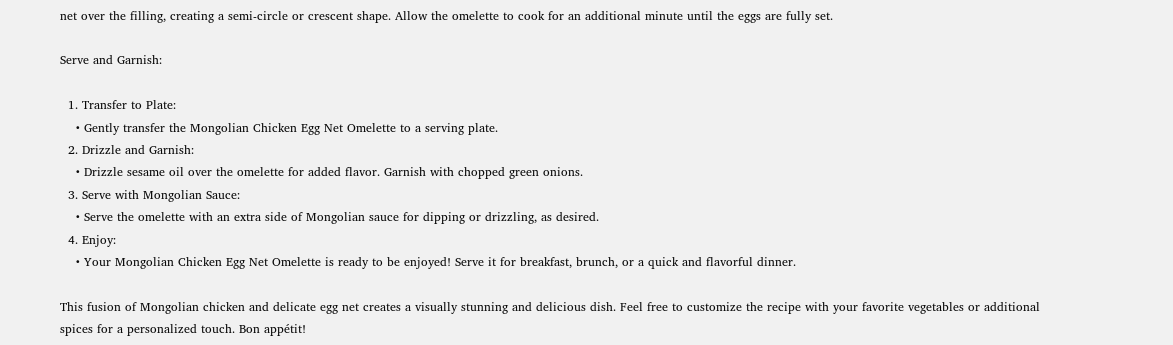net over the filling, creating a semi-circle or crescent shape. Allow the omelette to cook for an additional minute until the eggs are fully set.

Serve and Garnish:

  1. Transfer to Plate:
    • Gently transfer the Mongolian Chicken Egg Net Omelette to a serving plate.
  2. Drizzle and Garnish:
    • Drizzle sesame oil over the omelette for added flavor. Garnish with chopped green onions.
  3. Serve with Mongolian Sauce:
    • Serve the omelette with an extra side of Mongolian sauce for dipping or drizzling, as desired.
  4. Enjoy:
    • Your Mongolian Chicken Egg Net Omelette is ready to be enjoyed! Serve it for breakfast, brunch, or a quick and flavorful dinner.

This fusion of Mongolian chicken and delicate egg net creates a visually stunning and delicious dish. Feel free to customize the recipe with your favorite vegetables or additional spices for a personalized touch. Bon appétit!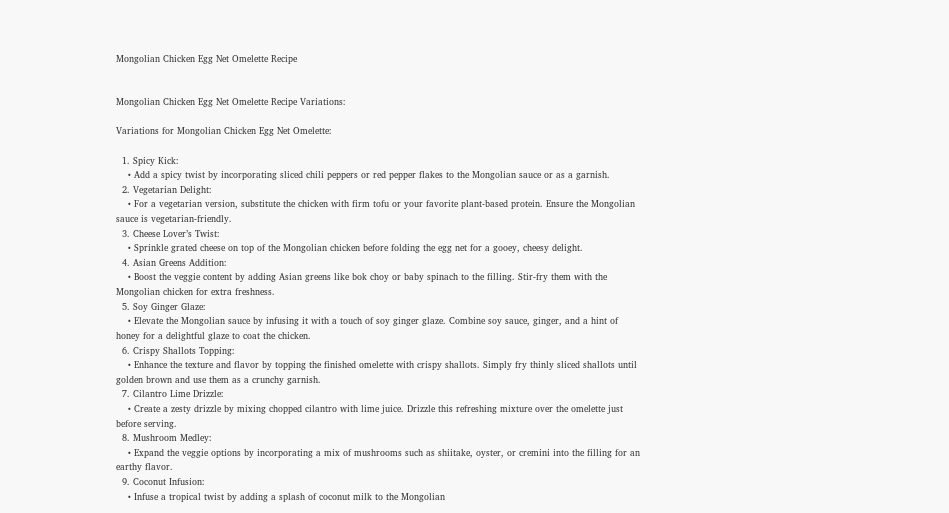Mongolian Chicken Egg Net Omelette Recipe


Mongolian Chicken Egg Net Omelette Recipe Variations:

Variations for Mongolian Chicken Egg Net Omelette:

  1. Spicy Kick:
    • Add a spicy twist by incorporating sliced chili peppers or red pepper flakes to the Mongolian sauce or as a garnish.
  2. Vegetarian Delight:
    • For a vegetarian version, substitute the chicken with firm tofu or your favorite plant-based protein. Ensure the Mongolian sauce is vegetarian-friendly.
  3. Cheese Lover’s Twist:
    • Sprinkle grated cheese on top of the Mongolian chicken before folding the egg net for a gooey, cheesy delight.
  4. Asian Greens Addition:
    • Boost the veggie content by adding Asian greens like bok choy or baby spinach to the filling. Stir-fry them with the Mongolian chicken for extra freshness.
  5. Soy Ginger Glaze:
    • Elevate the Mongolian sauce by infusing it with a touch of soy ginger glaze. Combine soy sauce, ginger, and a hint of honey for a delightful glaze to coat the chicken.
  6. Crispy Shallots Topping:
    • Enhance the texture and flavor by topping the finished omelette with crispy shallots. Simply fry thinly sliced shallots until golden brown and use them as a crunchy garnish.
  7. Cilantro Lime Drizzle:
    • Create a zesty drizzle by mixing chopped cilantro with lime juice. Drizzle this refreshing mixture over the omelette just before serving.
  8. Mushroom Medley:
    • Expand the veggie options by incorporating a mix of mushrooms such as shiitake, oyster, or cremini into the filling for an earthy flavor.
  9. Coconut Infusion:
    • Infuse a tropical twist by adding a splash of coconut milk to the Mongolian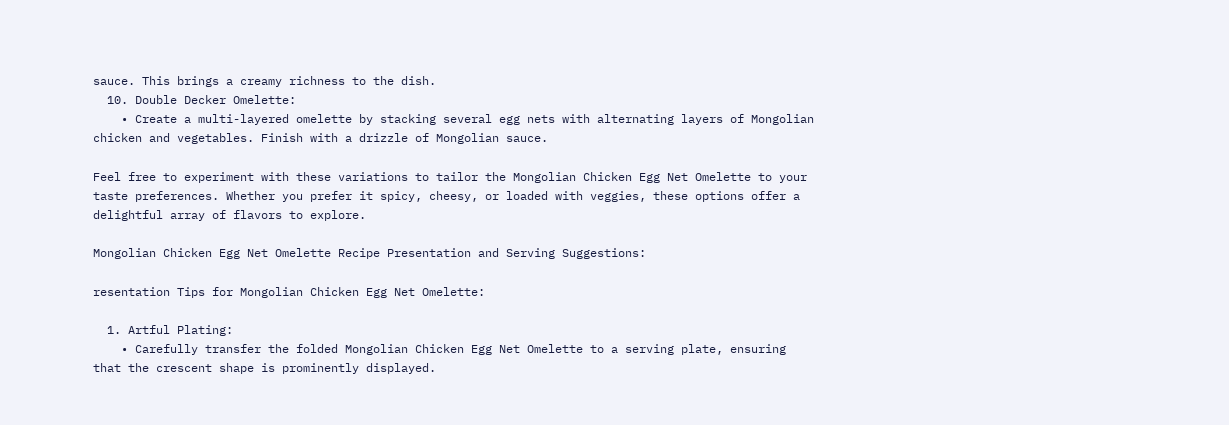sauce. This brings a creamy richness to the dish.
  10. Double Decker Omelette:
    • Create a multi-layered omelette by stacking several egg nets with alternating layers of Mongolian chicken and vegetables. Finish with a drizzle of Mongolian sauce.

Feel free to experiment with these variations to tailor the Mongolian Chicken Egg Net Omelette to your taste preferences. Whether you prefer it spicy, cheesy, or loaded with veggies, these options offer a delightful array of flavors to explore.

Mongolian Chicken Egg Net Omelette Recipe Presentation and Serving Suggestions:

resentation Tips for Mongolian Chicken Egg Net Omelette:

  1. Artful Plating:
    • Carefully transfer the folded Mongolian Chicken Egg Net Omelette to a serving plate, ensuring that the crescent shape is prominently displayed.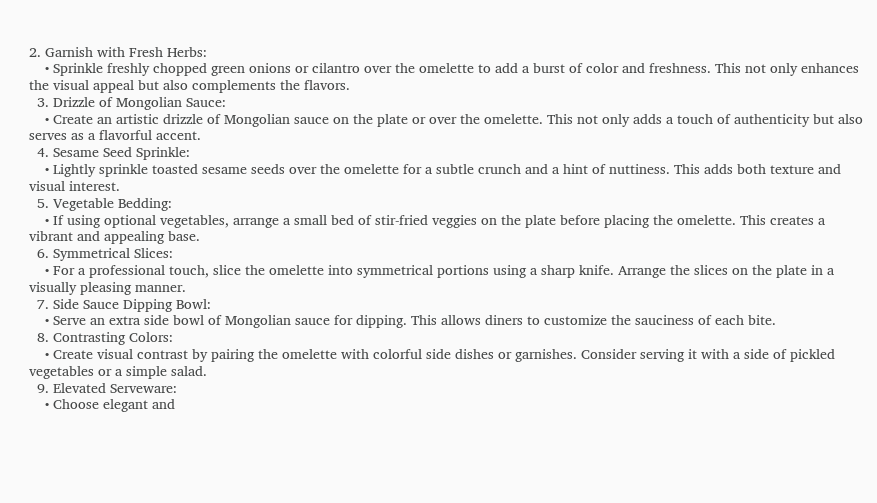2. Garnish with Fresh Herbs:
    • Sprinkle freshly chopped green onions or cilantro over the omelette to add a burst of color and freshness. This not only enhances the visual appeal but also complements the flavors.
  3. Drizzle of Mongolian Sauce:
    • Create an artistic drizzle of Mongolian sauce on the plate or over the omelette. This not only adds a touch of authenticity but also serves as a flavorful accent.
  4. Sesame Seed Sprinkle:
    • Lightly sprinkle toasted sesame seeds over the omelette for a subtle crunch and a hint of nuttiness. This adds both texture and visual interest.
  5. Vegetable Bedding:
    • If using optional vegetables, arrange a small bed of stir-fried veggies on the plate before placing the omelette. This creates a vibrant and appealing base.
  6. Symmetrical Slices:
    • For a professional touch, slice the omelette into symmetrical portions using a sharp knife. Arrange the slices on the plate in a visually pleasing manner.
  7. Side Sauce Dipping Bowl:
    • Serve an extra side bowl of Mongolian sauce for dipping. This allows diners to customize the sauciness of each bite.
  8. Contrasting Colors:
    • Create visual contrast by pairing the omelette with colorful side dishes or garnishes. Consider serving it with a side of pickled vegetables or a simple salad.
  9. Elevated Serveware:
    • Choose elegant and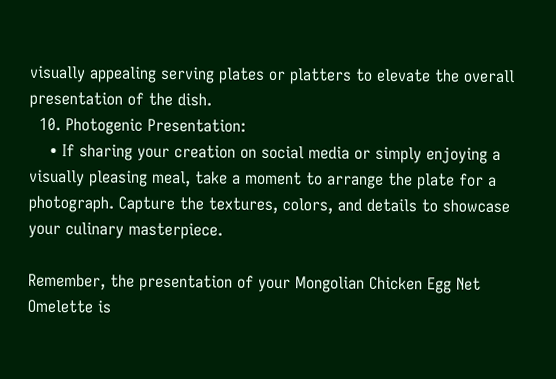visually appealing serving plates or platters to elevate the overall presentation of the dish.
  10. Photogenic Presentation:
    • If sharing your creation on social media or simply enjoying a visually pleasing meal, take a moment to arrange the plate for a photograph. Capture the textures, colors, and details to showcase your culinary masterpiece.

Remember, the presentation of your Mongolian Chicken Egg Net Omelette is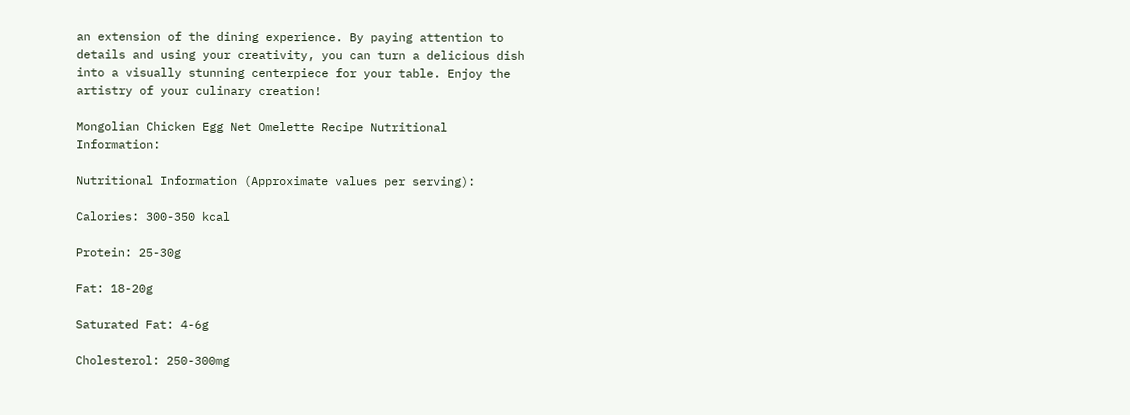an extension of the dining experience. By paying attention to details and using your creativity, you can turn a delicious dish into a visually stunning centerpiece for your table. Enjoy the artistry of your culinary creation!

Mongolian Chicken Egg Net Omelette Recipe Nutritional Information:

Nutritional Information (Approximate values per serving):

Calories: 300-350 kcal

Protein: 25-30g

Fat: 18-20g

Saturated Fat: 4-6g

Cholesterol: 250-300mg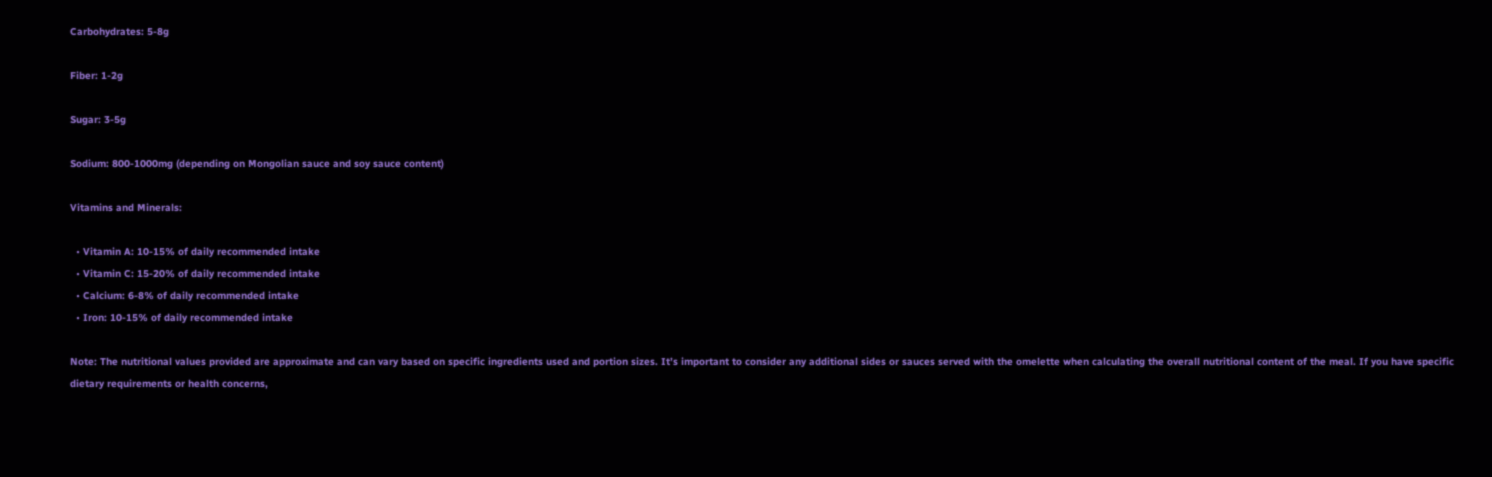Carbohydrates: 5-8g

Fiber: 1-2g

Sugar: 3-5g

Sodium: 800-1000mg (depending on Mongolian sauce and soy sauce content)

Vitamins and Minerals:

  • Vitamin A: 10-15% of daily recommended intake
  • Vitamin C: 15-20% of daily recommended intake
  • Calcium: 6-8% of daily recommended intake
  • Iron: 10-15% of daily recommended intake

Note: The nutritional values provided are approximate and can vary based on specific ingredients used and portion sizes. It’s important to consider any additional sides or sauces served with the omelette when calculating the overall nutritional content of the meal. If you have specific dietary requirements or health concerns,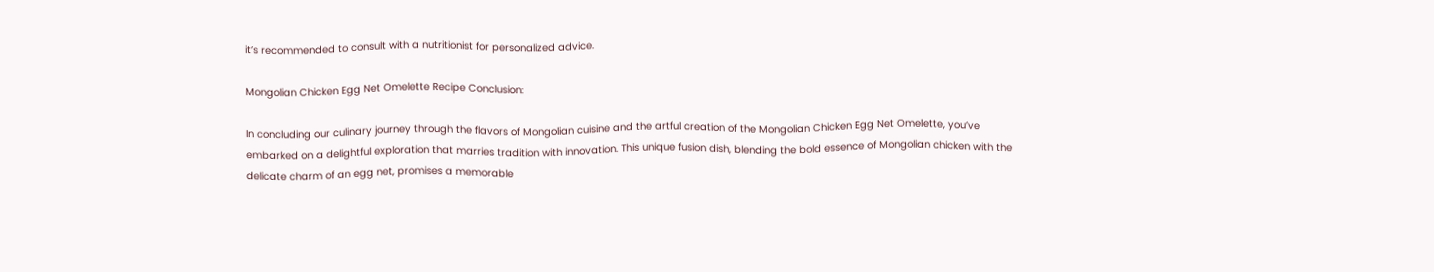it’s recommended to consult with a nutritionist for personalized advice.

Mongolian Chicken Egg Net Omelette Recipe Conclusion:

In concluding our culinary journey through the flavors of Mongolian cuisine and the artful creation of the Mongolian Chicken Egg Net Omelette, you’ve embarked on a delightful exploration that marries tradition with innovation. This unique fusion dish, blending the bold essence of Mongolian chicken with the delicate charm of an egg net, promises a memorable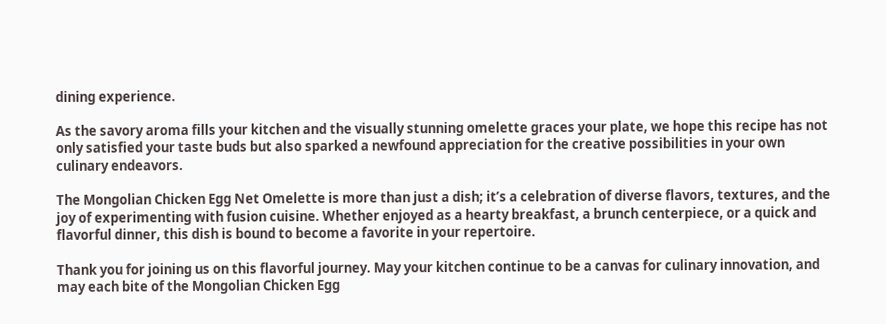dining experience.

As the savory aroma fills your kitchen and the visually stunning omelette graces your plate, we hope this recipe has not only satisfied your taste buds but also sparked a newfound appreciation for the creative possibilities in your own culinary endeavors.

The Mongolian Chicken Egg Net Omelette is more than just a dish; it’s a celebration of diverse flavors, textures, and the joy of experimenting with fusion cuisine. Whether enjoyed as a hearty breakfast, a brunch centerpiece, or a quick and flavorful dinner, this dish is bound to become a favorite in your repertoire.

Thank you for joining us on this flavorful journey. May your kitchen continue to be a canvas for culinary innovation, and may each bite of the Mongolian Chicken Egg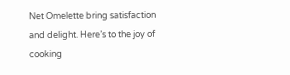Net Omelette bring satisfaction and delight. Here’s to the joy of cooking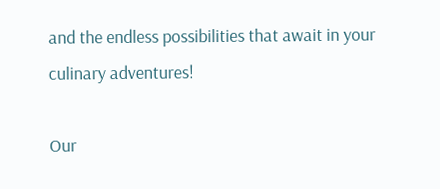and the endless possibilities that await in your culinary adventures!

Our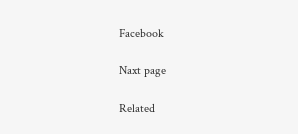Facebook

Naxt page

Related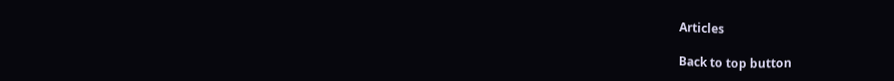Articles

Back to top button